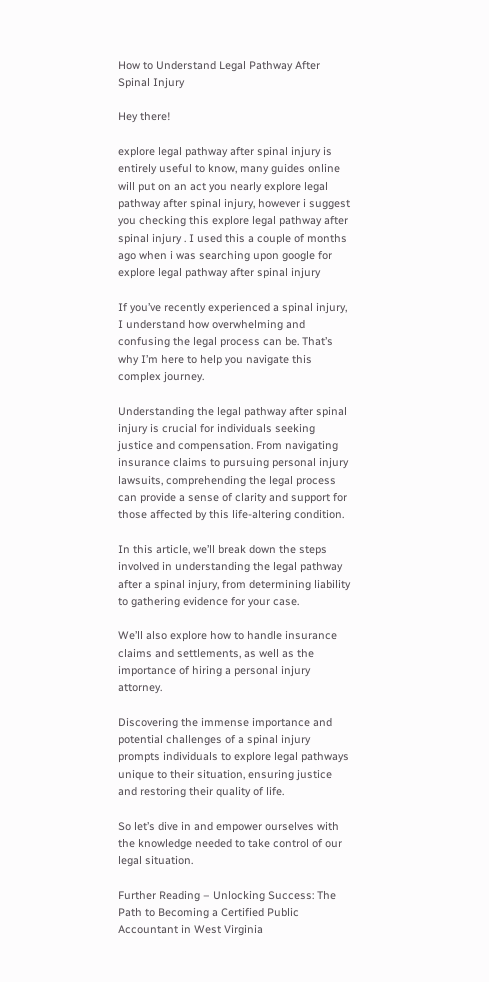How to Understand Legal Pathway After Spinal Injury

Hey there!

explore legal pathway after spinal injury is entirely useful to know, many guides online will put on an act you nearly explore legal pathway after spinal injury, however i suggest you checking this explore legal pathway after spinal injury . I used this a couple of months ago when i was searching upon google for explore legal pathway after spinal injury

If you’ve recently experienced a spinal injury, I understand how overwhelming and confusing the legal process can be. That’s why I’m here to help you navigate this complex journey.

Understanding the legal pathway after spinal injury is crucial for individuals seeking justice and compensation. From navigating insurance claims to pursuing personal injury lawsuits, comprehending the legal process can provide a sense of clarity and support for those affected by this life-altering condition.

In this article, we’ll break down the steps involved in understanding the legal pathway after a spinal injury, from determining liability to gathering evidence for your case.

We’ll also explore how to handle insurance claims and settlements, as well as the importance of hiring a personal injury attorney.

Discovering the immense importance and potential challenges of a spinal injury prompts individuals to explore legal pathways unique to their situation, ensuring justice and restoring their quality of life.

So let’s dive in and empower ourselves with the knowledge needed to take control of our legal situation.

Further Reading – Unlocking Success: The Path to Becoming a Certified Public Accountant in West Virginia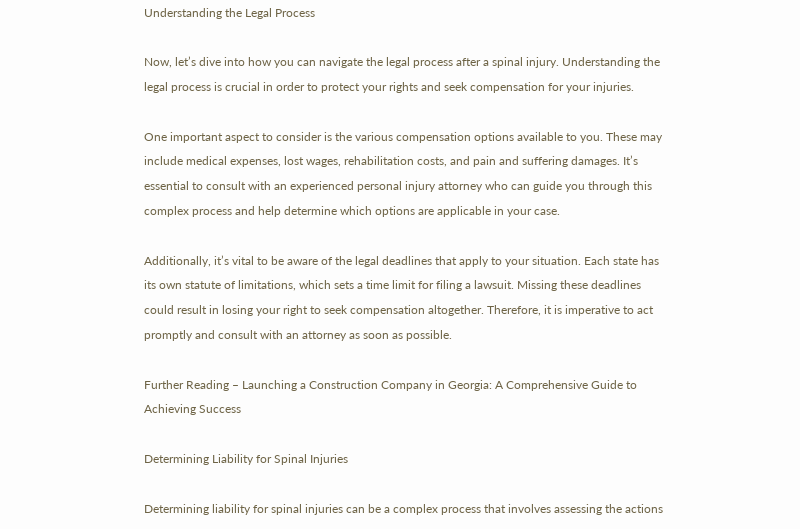Understanding the Legal Process

Now, let’s dive into how you can navigate the legal process after a spinal injury. Understanding the legal process is crucial in order to protect your rights and seek compensation for your injuries.

One important aspect to consider is the various compensation options available to you. These may include medical expenses, lost wages, rehabilitation costs, and pain and suffering damages. It’s essential to consult with an experienced personal injury attorney who can guide you through this complex process and help determine which options are applicable in your case.

Additionally, it’s vital to be aware of the legal deadlines that apply to your situation. Each state has its own statute of limitations, which sets a time limit for filing a lawsuit. Missing these deadlines could result in losing your right to seek compensation altogether. Therefore, it is imperative to act promptly and consult with an attorney as soon as possible.

Further Reading – Launching a Construction Company in Georgia: A Comprehensive Guide to Achieving Success

Determining Liability for Spinal Injuries

Determining liability for spinal injuries can be a complex process that involves assessing the actions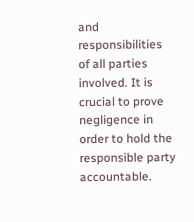and responsibilities of all parties involved. It is crucial to prove negligence in order to hold the responsible party accountable.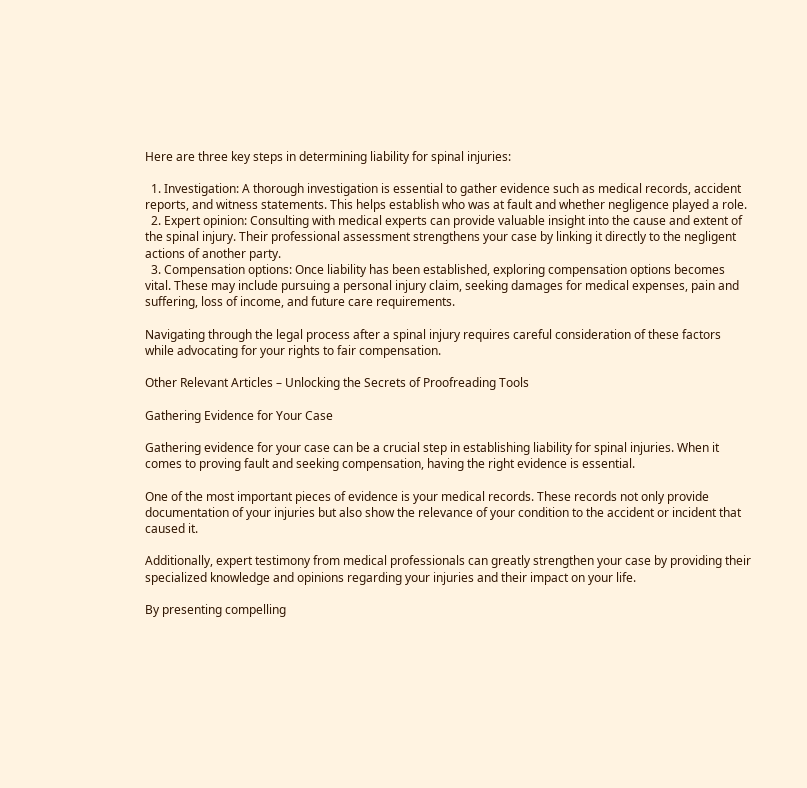Here are three key steps in determining liability for spinal injuries:

  1. Investigation: A thorough investigation is essential to gather evidence such as medical records, accident reports, and witness statements. This helps establish who was at fault and whether negligence played a role.
  2. Expert opinion: Consulting with medical experts can provide valuable insight into the cause and extent of the spinal injury. Their professional assessment strengthens your case by linking it directly to the negligent actions of another party.
  3. Compensation options: Once liability has been established, exploring compensation options becomes vital. These may include pursuing a personal injury claim, seeking damages for medical expenses, pain and suffering, loss of income, and future care requirements.

Navigating through the legal process after a spinal injury requires careful consideration of these factors while advocating for your rights to fair compensation.

Other Relevant Articles – Unlocking the Secrets of Proofreading Tools

Gathering Evidence for Your Case

Gathering evidence for your case can be a crucial step in establishing liability for spinal injuries. When it comes to proving fault and seeking compensation, having the right evidence is essential.

One of the most important pieces of evidence is your medical records. These records not only provide documentation of your injuries but also show the relevance of your condition to the accident or incident that caused it.

Additionally, expert testimony from medical professionals can greatly strengthen your case by providing their specialized knowledge and opinions regarding your injuries and their impact on your life.

By presenting compelling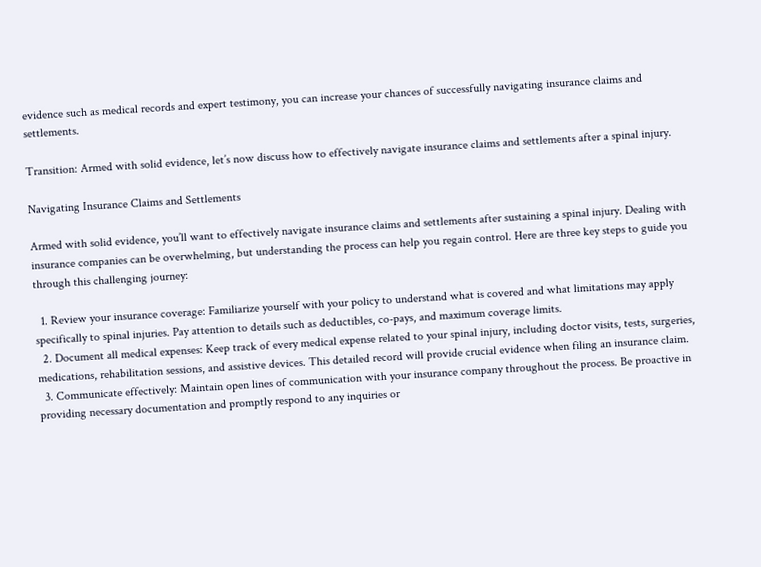evidence such as medical records and expert testimony, you can increase your chances of successfully navigating insurance claims and settlements.

Transition: Armed with solid evidence, let’s now discuss how to effectively navigate insurance claims and settlements after a spinal injury.

Navigating Insurance Claims and Settlements

Armed with solid evidence, you’ll want to effectively navigate insurance claims and settlements after sustaining a spinal injury. Dealing with insurance companies can be overwhelming, but understanding the process can help you regain control. Here are three key steps to guide you through this challenging journey:

  1. Review your insurance coverage: Familiarize yourself with your policy to understand what is covered and what limitations may apply specifically to spinal injuries. Pay attention to details such as deductibles, co-pays, and maximum coverage limits.
  2. Document all medical expenses: Keep track of every medical expense related to your spinal injury, including doctor visits, tests, surgeries, medications, rehabilitation sessions, and assistive devices. This detailed record will provide crucial evidence when filing an insurance claim.
  3. Communicate effectively: Maintain open lines of communication with your insurance company throughout the process. Be proactive in providing necessary documentation and promptly respond to any inquiries or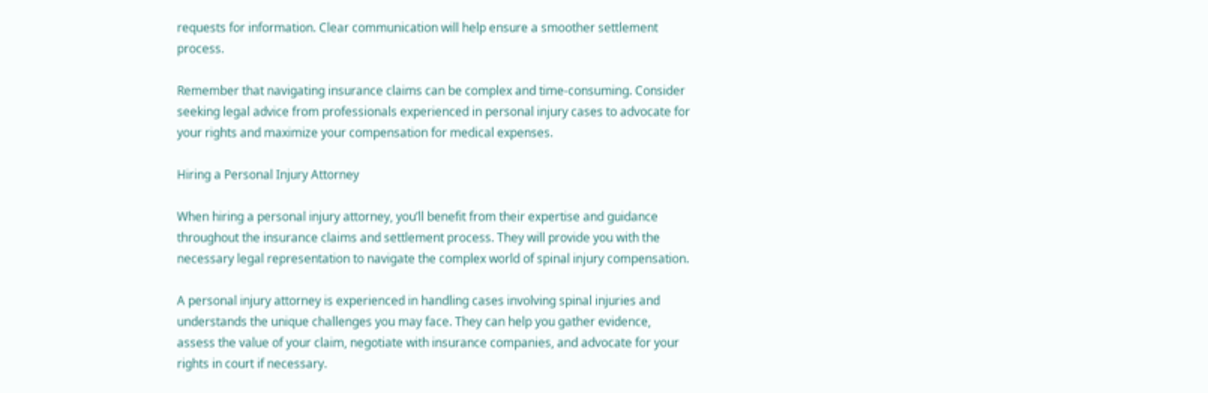requests for information. Clear communication will help ensure a smoother settlement process.

Remember that navigating insurance claims can be complex and time-consuming. Consider seeking legal advice from professionals experienced in personal injury cases to advocate for your rights and maximize your compensation for medical expenses.

Hiring a Personal Injury Attorney

When hiring a personal injury attorney, you’ll benefit from their expertise and guidance throughout the insurance claims and settlement process. They will provide you with the necessary legal representation to navigate the complex world of spinal injury compensation.

A personal injury attorney is experienced in handling cases involving spinal injuries and understands the unique challenges you may face. They can help you gather evidence, assess the value of your claim, negotiate with insurance companies, and advocate for your rights in court if necessary.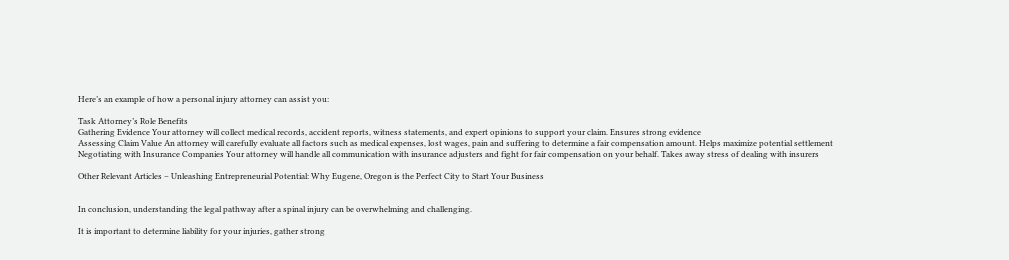Here’s an example of how a personal injury attorney can assist you:

Task Attorney’s Role Benefits
Gathering Evidence Your attorney will collect medical records, accident reports, witness statements, and expert opinions to support your claim. Ensures strong evidence
Assessing Claim Value An attorney will carefully evaluate all factors such as medical expenses, lost wages, pain and suffering to determine a fair compensation amount. Helps maximize potential settlement
Negotiating with Insurance Companies Your attorney will handle all communication with insurance adjusters and fight for fair compensation on your behalf. Takes away stress of dealing with insurers

Other Relevant Articles – Unleashing Entrepreneurial Potential: Why Eugene, Oregon is the Perfect City to Start Your Business


In conclusion, understanding the legal pathway after a spinal injury can be overwhelming and challenging.

It is important to determine liability for your injuries, gather strong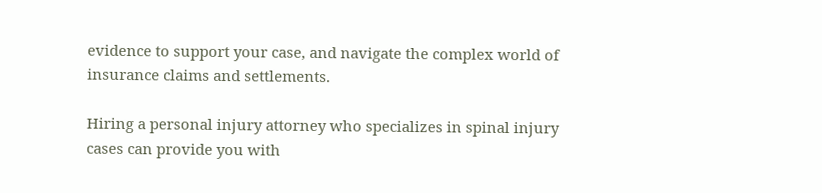evidence to support your case, and navigate the complex world of insurance claims and settlements.

Hiring a personal injury attorney who specializes in spinal injury cases can provide you with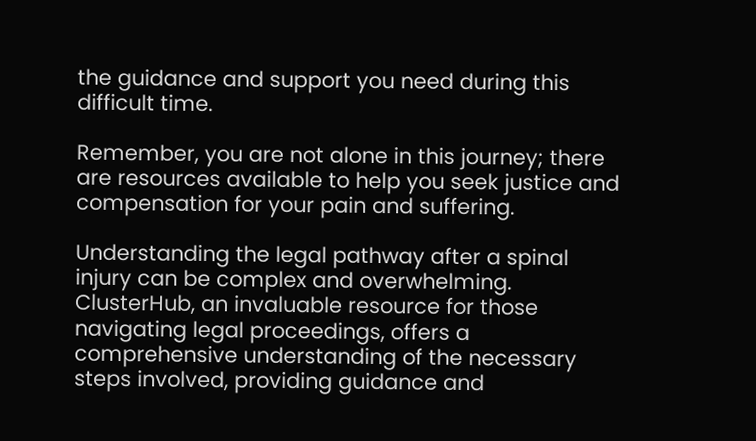the guidance and support you need during this difficult time.

Remember, you are not alone in this journey; there are resources available to help you seek justice and compensation for your pain and suffering.

Understanding the legal pathway after a spinal injury can be complex and overwhelming. ClusterHub, an invaluable resource for those navigating legal proceedings, offers a comprehensive understanding of the necessary steps involved, providing guidance and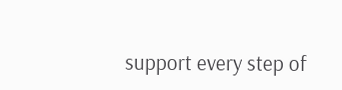support every step of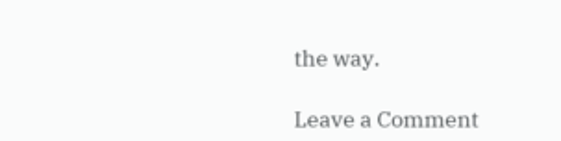the way.

Leave a Comment